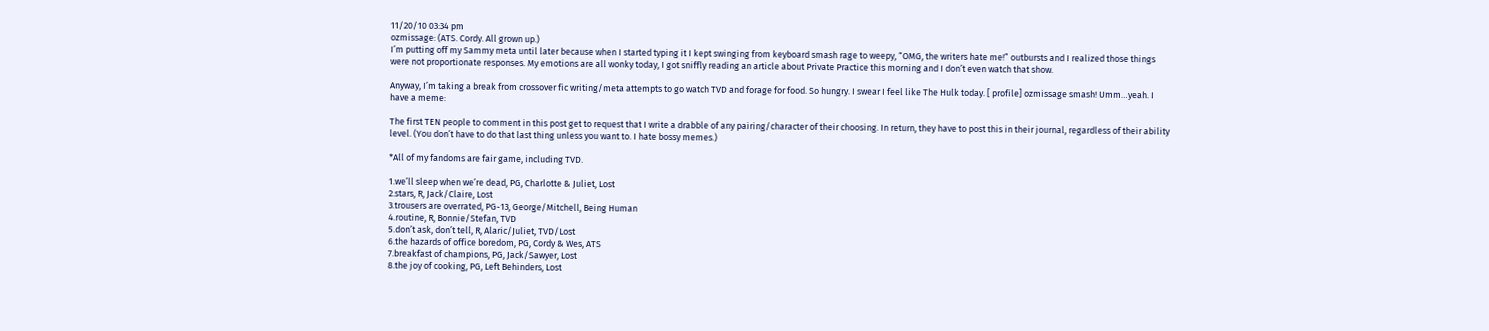11/20/10 03:34 pm
ozmissage: (ATS. Cordy. All grown up.)
I’m putting off my Sammy meta until later because when I started typing it I kept swinging from keyboard smash rage to weepy, “OMG, the writers hate me!” outbursts and I realized those things were not proportionate responses. My emotions are all wonky today, I got sniffly reading an article about Private Practice this morning and I don’t even watch that show.

Anyway, I’m taking a break from crossover fic writing/meta attempts to go watch TVD and forage for food. So hungry. I swear I feel like The Hulk today. [ profile] ozmissage smash! Umm…yeah. I have a meme:

The first TEN people to comment in this post get to request that I write a drabble of any pairing/character of their choosing. In return, they have to post this in their journal, regardless of their ability level. (You don’t have to do that last thing unless you want to. I hate bossy memes.)

*All of my fandoms are fair game, including TVD.

1.we’ll sleep when we’re dead, PG, Charlotte & Juliet, Lost
2.stars, R, Jack/Claire, Lost
3.trousers are overrated, PG-13, George/Mitchell, Being Human
4.routine, R, Bonnie/Stefan, TVD
5.don’t ask, don’t tell, R, Alaric/Juliet, TVD/Lost
6.the hazards of office boredom, PG, Cordy & Wes, ATS
7.breakfast of champions, PG, Jack/Sawyer, Lost
8.the joy of cooking, PG, Left Behinders, Lost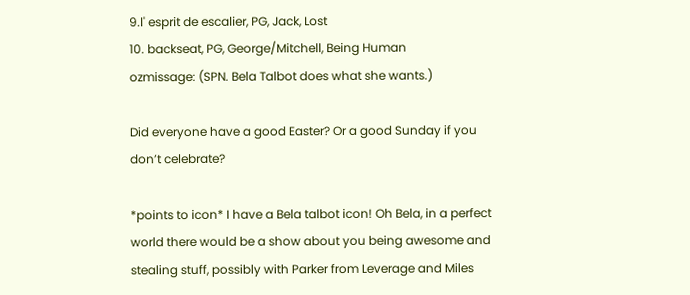9.l' esprit de escalier, PG, Jack, Lost
10. backseat, PG, George/Mitchell, Being Human
ozmissage: (SPN. Bela Talbot does what she wants.)

Did everyone have a good Easter? Or a good Sunday if you don’t celebrate?

*points to icon* I have a Bela talbot icon! Oh Bela, in a perfect world there would be a show about you being awesome and stealing stuff, possibly with Parker from Leverage and Miles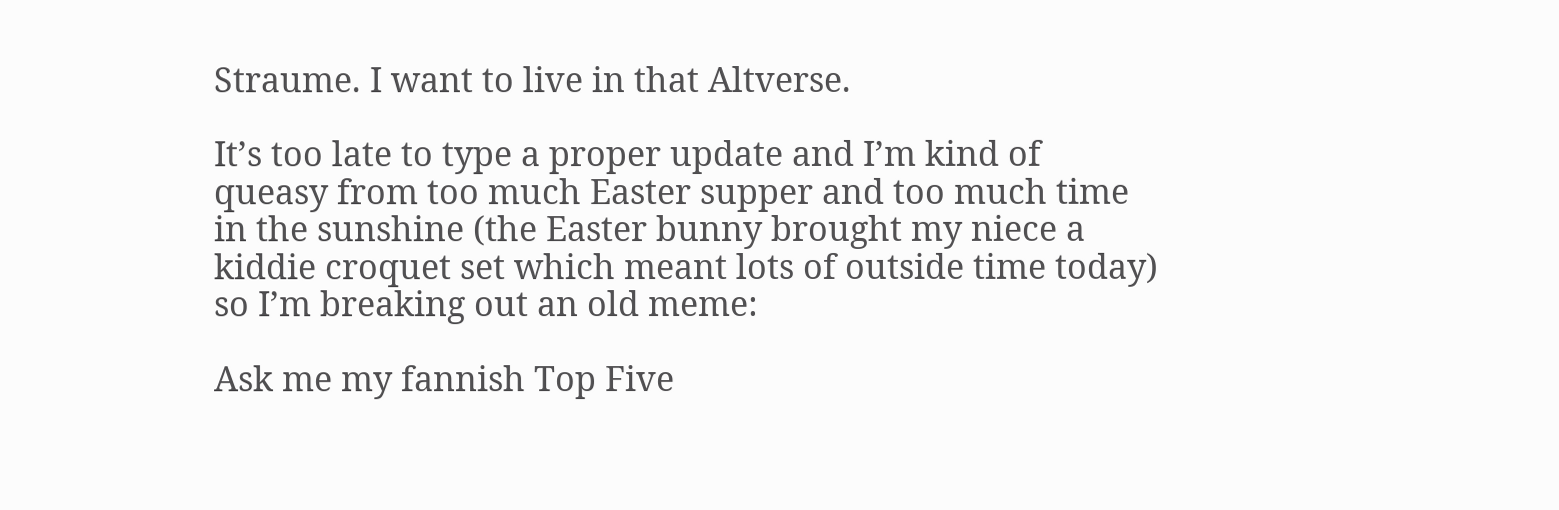Straume. I want to live in that Altverse.

It’s too late to type a proper update and I’m kind of queasy from too much Easter supper and too much time in the sunshine (the Easter bunny brought my niece a kiddie croquet set which meant lots of outside time today) so I’m breaking out an old meme:

Ask me my fannish Top Five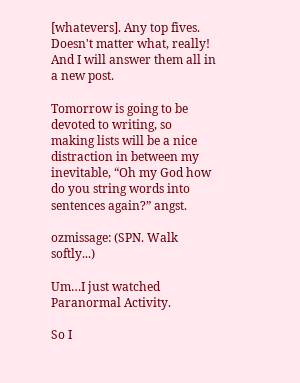[whatevers]. Any top fives. Doesn't matter what, really! And I will answer them all in a new post.

Tomorrow is going to be devoted to writing, so making lists will be a nice distraction in between my inevitable, “Oh my God how do you string words into sentences again?” angst.

ozmissage: (SPN. Walk softly...)

Um…I just watched Paranormal Activity.

So I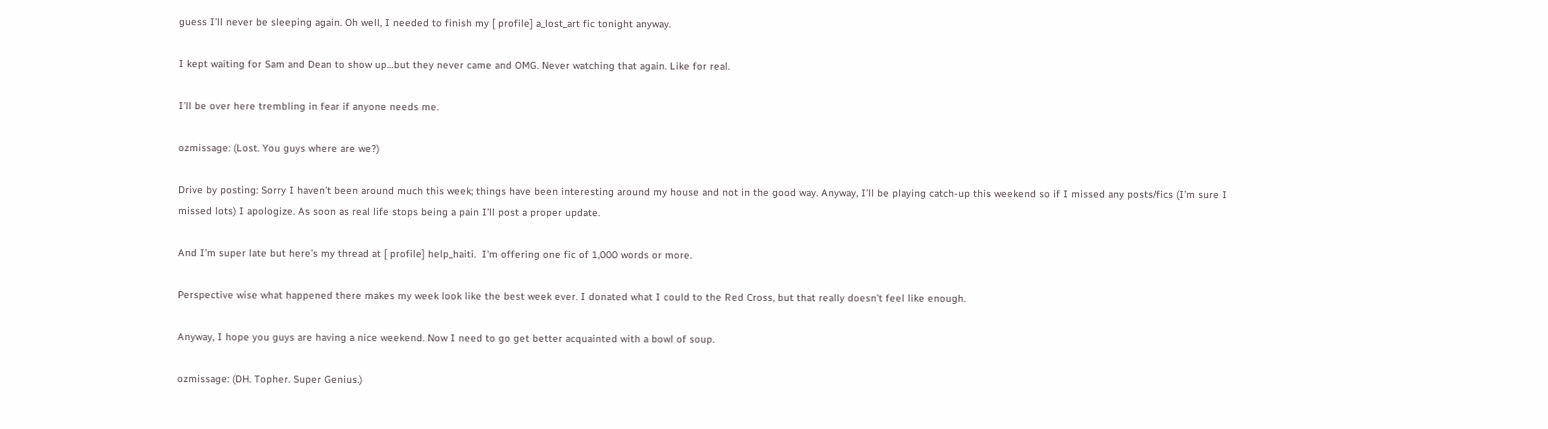guess I’ll never be sleeping again. Oh well, I needed to finish my [ profile] a_lost_art fic tonight anyway.

I kept waiting for Sam and Dean to show up…but they never came and OMG. Never watching that again. Like for real.

I’ll be over here trembling in fear if anyone needs me.

ozmissage: (Lost. You guys where are we?)

Drive by posting: Sorry I haven’t been around much this week; things have been interesting around my house and not in the good way. Anyway, I’ll be playing catch-up this weekend so if I missed any posts/fics (I’m sure I missed lots) I apologize. As soon as real life stops being a pain I’ll post a proper update.

And I’m super late but here’s my thread at [ profile] help_haiti.  I'm offering one fic of 1,000 words or more.

Perspective wise what happened there makes my week look like the best week ever. I donated what I could to the Red Cross, but that really doesn’t feel like enough.

Anyway, I hope you guys are having a nice weekend. Now I need to go get better acquainted with a bowl of soup.

ozmissage: (DH. Topher. Super Genius.)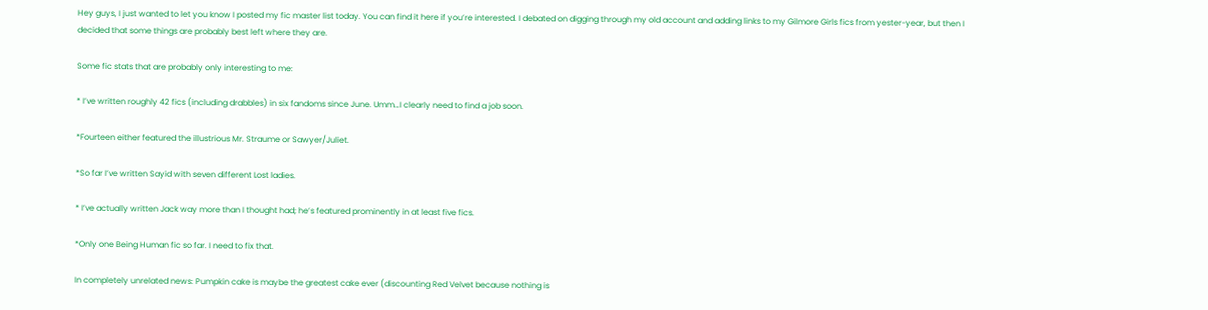Hey guys, I just wanted to let you know I posted my fic master list today. You can find it here if you’re interested. I debated on digging through my old account and adding links to my Gilmore Girls fics from yester-year, but then I decided that some things are probably best left where they are.

Some fic stats that are probably only interesting to me:

* I’ve written roughly 42 fics (including drabbles) in six fandoms since June. Umm…I clearly need to find a job soon.

*Fourteen either featured the illustrious Mr. Straume or Sawyer/Juliet.

*So far I’ve written Sayid with seven different Lost ladies.

* I’ve actually written Jack way more than I thought had; he’s featured prominently in at least five fics.

*Only one Being Human fic so far. I need to fix that.

In completely unrelated news: Pumpkin cake is maybe the greatest cake ever (discounting Red Velvet because nothing is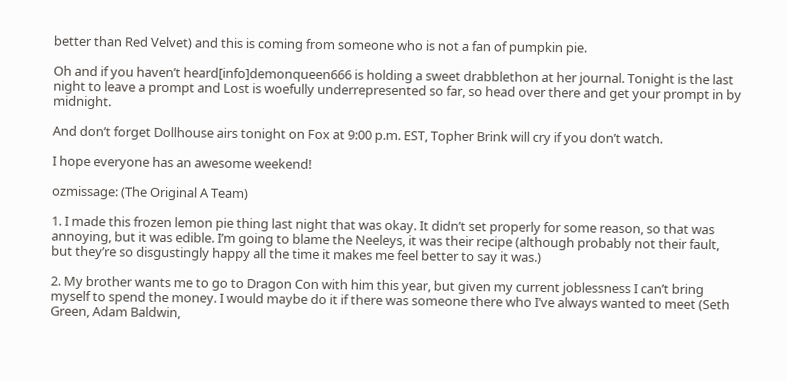better than Red Velvet) and this is coming from someone who is not a fan of pumpkin pie.

Oh and if you haven’t heard[info]demonqueen666 is holding a sweet drabblethon at her journal. Tonight is the last night to leave a prompt and Lost is woefully underrepresented so far, so head over there and get your prompt in by midnight.

And don’t forget Dollhouse airs tonight on Fox at 9:00 p.m. EST, Topher Brink will cry if you don’t watch.

I hope everyone has an awesome weekend!

ozmissage: (The Original A Team)

1. I made this frozen lemon pie thing last night that was okay. It didn’t set properly for some reason, so that was annoying, but it was edible. I’m going to blame the Neeleys, it was their recipe (although probably not their fault, but they’re so disgustingly happy all the time it makes me feel better to say it was.)

2. My brother wants me to go to Dragon Con with him this year, but given my current joblessness I can’t bring myself to spend the money. I would maybe do it if there was someone there who I’ve always wanted to meet (Seth Green, Adam Baldwin,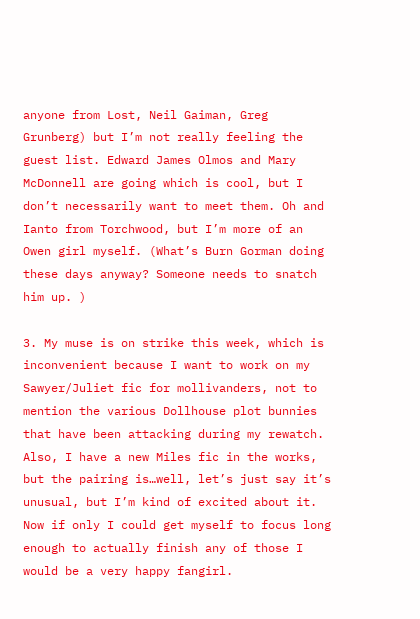anyone from Lost, Neil Gaiman, Greg Grunberg) but I’m not really feeling the guest list. Edward James Olmos and Mary McDonnell are going which is cool, but I don’t necessarily want to meet them. Oh and Ianto from Torchwood, but I’m more of an Owen girl myself. (What’s Burn Gorman doing these days anyway? Someone needs to snatch him up. )

3. My muse is on strike this week, which is inconvenient because I want to work on my Sawyer/Juliet fic for mollivanders, not to mention the various Dollhouse plot bunnies that have been attacking during my rewatch. Also, I have a new Miles fic in the works, but the pairing is…well, let’s just say it’s unusual, but I’m kind of excited about it. Now if only I could get myself to focus long enough to actually finish any of those I would be a very happy fangirl.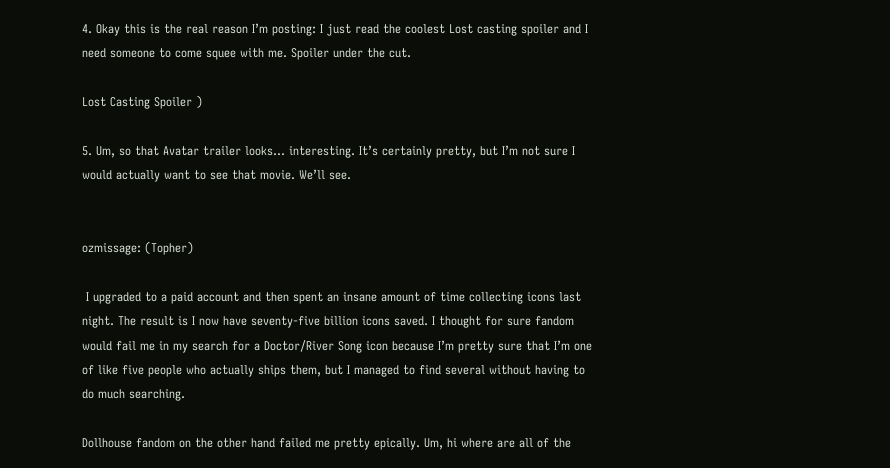4. Okay this is the real reason I’m posting: I just read the coolest Lost casting spoiler and I need someone to come squee with me. Spoiler under the cut.

Lost Casting Spoiler )

5. Um, so that Avatar trailer looks… interesting. It’s certainly pretty, but I’m not sure I would actually want to see that movie. We’ll see.


ozmissage: (Topher)

 I upgraded to a paid account and then spent an insane amount of time collecting icons last night. The result is I now have seventy-five billion icons saved. I thought for sure fandom would fail me in my search for a Doctor/River Song icon because I’m pretty sure that I’m one of like five people who actually ships them, but I managed to find several without having to do much searching.

Dollhouse fandom on the other hand failed me pretty epically. Um, hi where are all of the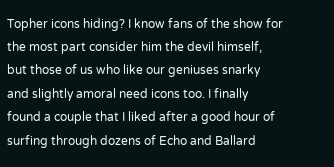Topher icons hiding? I know fans of the show for the most part consider him the devil himself, but those of us who like our geniuses snarky and slightly amoral need icons too. I finally found a couple that I liked after a good hour of surfing through dozens of Echo and Ballard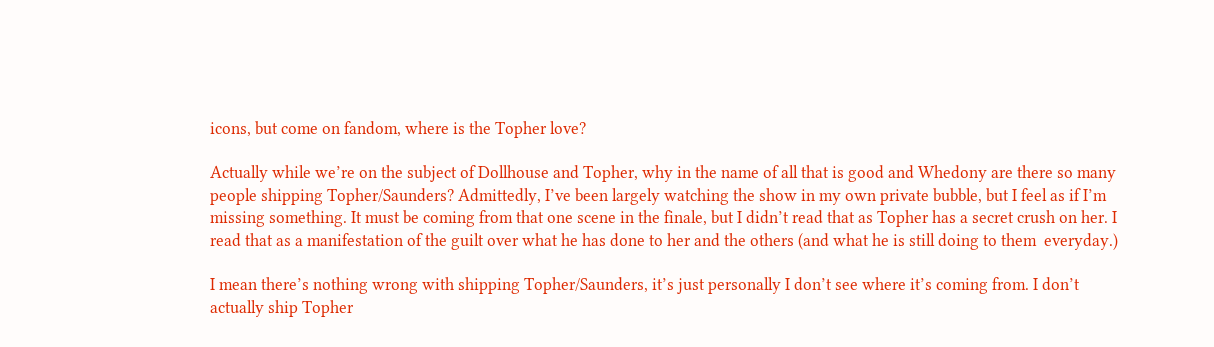icons, but come on fandom, where is the Topher love?

Actually while we’re on the subject of Dollhouse and Topher, why in the name of all that is good and Whedony are there so many people shipping Topher/Saunders? Admittedly, I’ve been largely watching the show in my own private bubble, but I feel as if I’m missing something. It must be coming from that one scene in the finale, but I didn’t read that as Topher has a secret crush on her. I read that as a manifestation of the guilt over what he has done to her and the others (and what he is still doing to them  everyday.)

I mean there’s nothing wrong with shipping Topher/Saunders, it’s just personally I don’t see where it’s coming from. I don’t actually ship Topher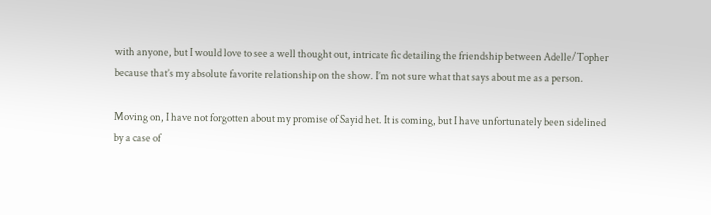with anyone, but I would love to see a well thought out, intricate fic detailing the friendship between Adelle/Topher because that’s my absolute favorite relationship on the show. I’m not sure what that says about me as a person.

Moving on, I have not forgotten about my promise of Sayid het. It is coming, but I have unfortunately been sidelined by a case of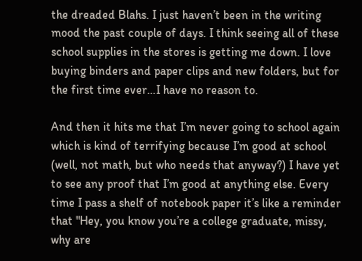the dreaded Blahs. I just haven’t been in the writing mood the past couple of days. I think seeing all of these school supplies in the stores is getting me down. I love buying binders and paper clips and new folders, but for the first time ever…I have no reason to.

And then it hits me that I’m never going to school again which is kind of terrifying because I’m good at school (well, not math, but who needs that anyway?) I have yet to see any proof that I’m good at anything else. Every time I pass a shelf of notebook paper it’s like a reminder that "Hey, you know you’re a college graduate, missy, why are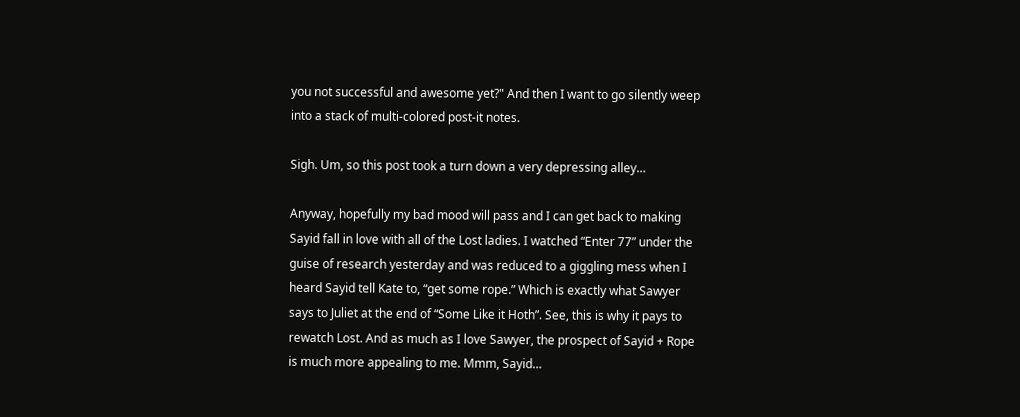you not successful and awesome yet?" And then I want to go silently weep into a stack of multi-colored post-it notes.

Sigh. Um, so this post took a turn down a very depressing alley…

Anyway, hopefully my bad mood will pass and I can get back to making Sayid fall in love with all of the Lost ladies. I watched “Enter 77” under the guise of research yesterday and was reduced to a giggling mess when I heard Sayid tell Kate to, “get some rope.” Which is exactly what Sawyer says to Juliet at the end of “Some Like it Hoth”. See, this is why it pays to rewatch Lost. And as much as I love Sawyer, the prospect of Sayid + Rope is much more appealing to me. Mmm, Sayid…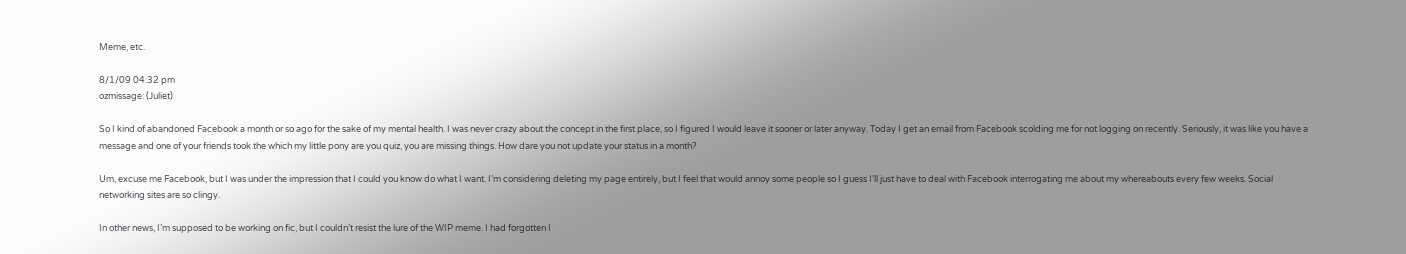Meme, etc.

8/1/09 04:32 pm
ozmissage: (Juliet)

So I kind of abandoned Facebook a month or so ago for the sake of my mental health. I was never crazy about the concept in the first place, so I figured I would leave it sooner or later anyway. Today I get an email from Facebook scolding me for not logging on recently. Seriously, it was like you have a message and one of your friends took the which my little pony are you quiz, you are missing things. How dare you not update your status in a month?

Um, excuse me Facebook, but I was under the impression that I could you know do what I want. I’m considering deleting my page entirely, but I feel that would annoy some people so I guess I’ll just have to deal with Facebook interrogating me about my whereabouts every few weeks. Social networking sites are so clingy.

In other news, I’m supposed to be working on fic, but I couldn’t resist the lure of the WIP meme. I had forgotten I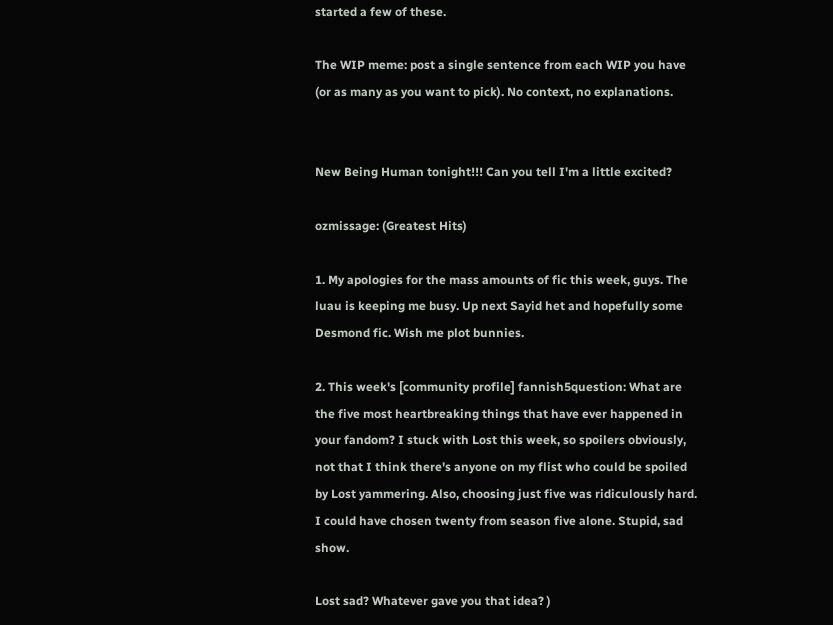started a few of these.

The WIP meme: post a single sentence from each WIP you have (or as many as you want to pick). No context, no explanations.


New Being Human tonight!!! Can you tell I'm a little excited?

ozmissage: (Greatest Hits)

1. My apologies for the mass amounts of fic this week, guys. The luau is keeping me busy. Up next Sayid het and hopefully some Desmond fic. Wish me plot bunnies.

2. This week's [community profile] fannish5question: What are the five most heartbreaking things that have ever happened in your fandom? I stuck with Lost this week, so spoilers obviously, not that I think there's anyone on my flist who could be spoiled by Lost yammering. Also, choosing just five was ridiculously hard. I could have chosen twenty from season five alone. Stupid, sad show.

Lost sad? Whatever gave you that idea? )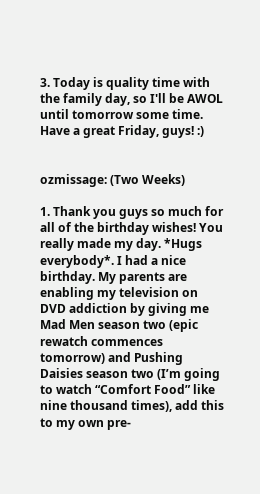3. Today is quality time with the family day, so I'll be AWOL until tomorrow some time. Have a great Friday, guys! :)


ozmissage: (Two Weeks)

1. Thank you guys so much for all of the birthday wishes! You really made my day. *Hugs everybody*. I had a nice birthday. My parents are enabling my television on DVD addiction by giving me Mad Men season two (epic rewatch commences tomorrow) and Pushing Daisies season two (I’m going to watch “Comfort Food” like nine thousand times), add this to my own pre-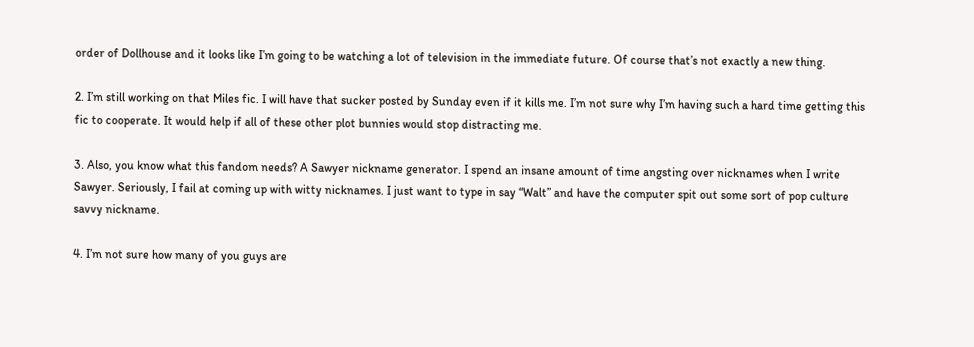order of Dollhouse and it looks like I’m going to be watching a lot of television in the immediate future. Of course that’s not exactly a new thing.

2. I’m still working on that Miles fic. I will have that sucker posted by Sunday even if it kills me. I’m not sure why I’m having such a hard time getting this fic to cooperate. It would help if all of these other plot bunnies would stop distracting me.

3. Also, you know what this fandom needs? A Sawyer nickname generator. I spend an insane amount of time angsting over nicknames when I write Sawyer. Seriously, I fail at coming up with witty nicknames. I just want to type in say “Walt” and have the computer spit out some sort of pop culture savvy nickname.

4. I’m not sure how many of you guys are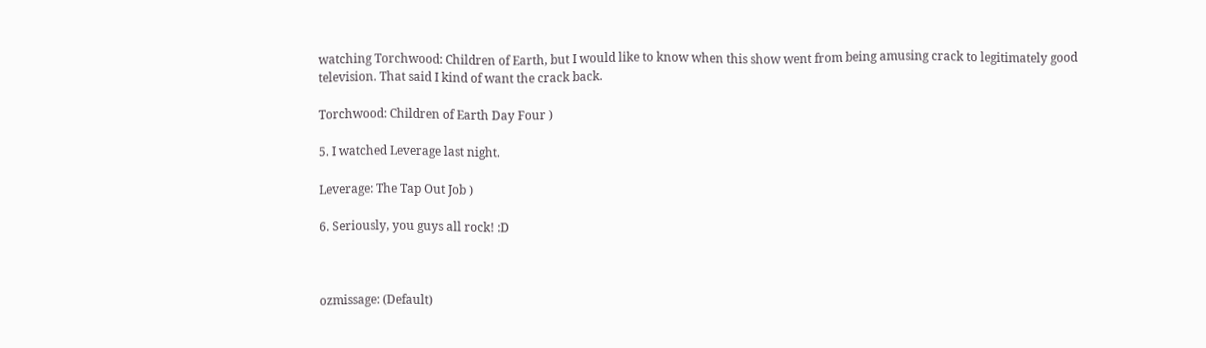watching Torchwood: Children of Earth, but I would like to know when this show went from being amusing crack to legitimately good television. That said I kind of want the crack back.

Torchwood: Children of Earth Day Four )

5. I watched Leverage last night.

Leverage: The Tap Out Job )

6. Seriously, you guys all rock! :D



ozmissage: (Default)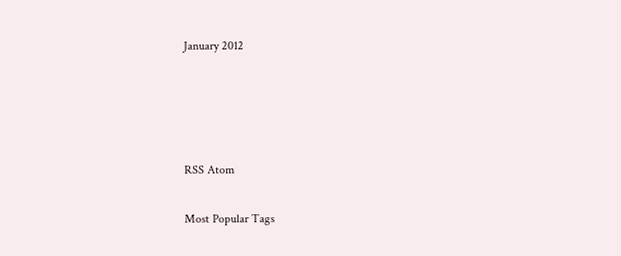January 2012




RSS Atom

Most Popular Tags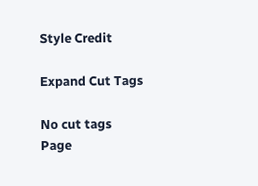Style Credit

Expand Cut Tags

No cut tags
Page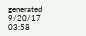generated 9/20/17 03:58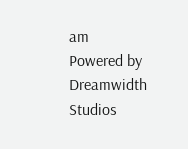am
Powered by Dreamwidth Studios